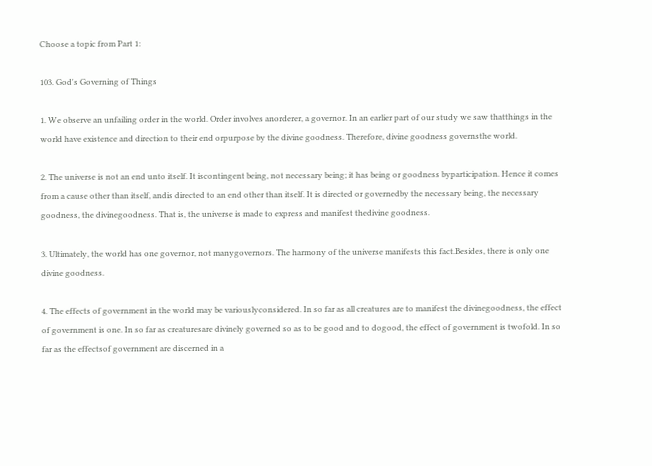Choose a topic from Part 1:

103. God's Governing of Things

1. We observe an unfailing order in the world. Order involves anorderer, a governor. In an earlier part of our study we saw thatthings in the world have existence and direction to their end orpurpose by the divine goodness. Therefore, divine goodness governsthe world.

2. The universe is not an end unto itself. It iscontingent being, not necessary being; it has being or goodness byparticipation. Hence it comes from a cause other than itself, andis directed to an end other than itself. It is directed or governedby the necessary being, the necessary goodness, the divinegoodness. That is, the universe is made to express and manifest thedivine goodness.

3. Ultimately, the world has one governor, not manygovernors. The harmony of the universe manifests this fact.Besides, there is only one divine goodness.

4. The effects of government in the world may be variouslyconsidered. In so far as all creatures are to manifest the divinegoodness, the effect of government is one. In so far as creaturesare divinely governed so as to be good and to dogood, the effect of government is twofold. In so far as the effectsof government are discerned in a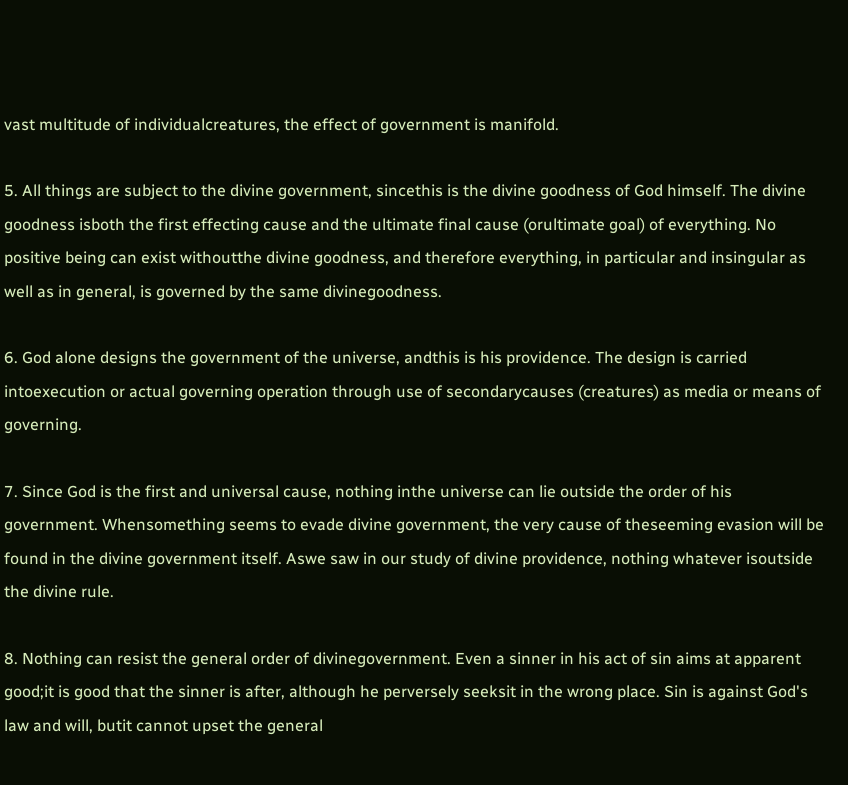vast multitude of individualcreatures, the effect of government is manifold.

5. All things are subject to the divine government, sincethis is the divine goodness of God himself. The divine goodness isboth the first effecting cause and the ultimate final cause (orultimate goal) of everything. No positive being can exist withoutthe divine goodness, and therefore everything, in particular and insingular as well as in general, is governed by the same divinegoodness.

6. God alone designs the government of the universe, andthis is his providence. The design is carried intoexecution or actual governing operation through use of secondarycauses (creatures) as media or means of governing.

7. Since God is the first and universal cause, nothing inthe universe can lie outside the order of his government. Whensomething seems to evade divine government, the very cause of theseeming evasion will be found in the divine government itself. Aswe saw in our study of divine providence, nothing whatever isoutside the divine rule.

8. Nothing can resist the general order of divinegovernment. Even a sinner in his act of sin aims at apparent good;it is good that the sinner is after, although he perversely seeksit in the wrong place. Sin is against God's law and will, butit cannot upset the general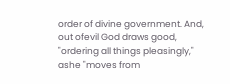order of divine government. And, out ofevil God draws good, "ordering all things pleasingly," ashe "moves from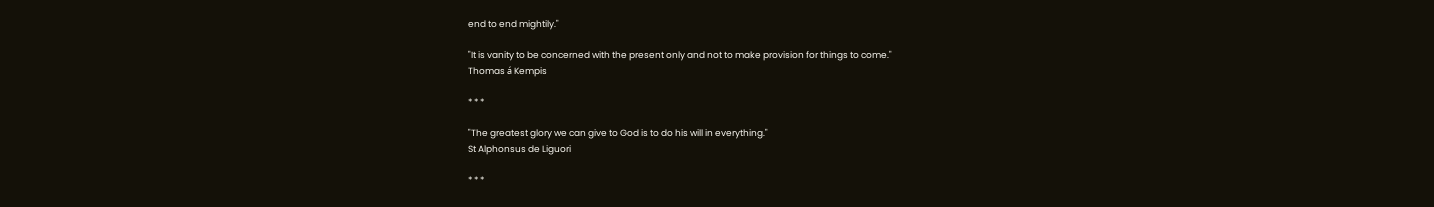end to end mightily."

"It is vanity to be concerned with the present only and not to make provision for things to come."
Thomas á Kempis

* * *

"The greatest glory we can give to God is to do his will in everything."
St Alphonsus de Liguori

* * *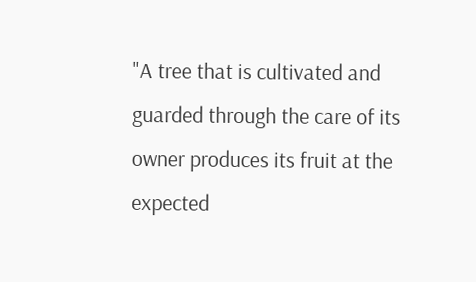"A tree that is cultivated and guarded through the care of its owner produces its fruit at the expected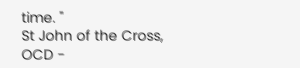time. "
St John of the Cross, OCD -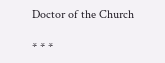Doctor of the Church

* * *